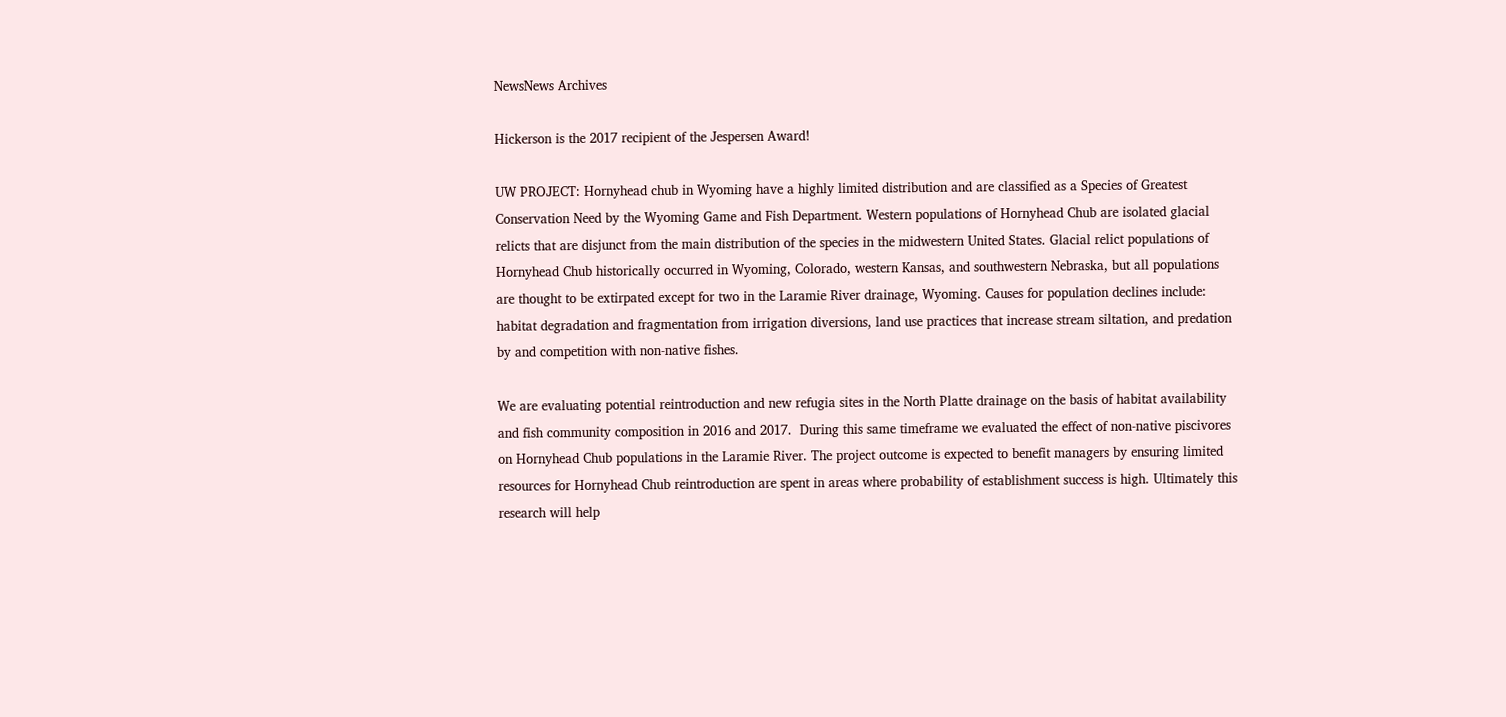NewsNews Archives

Hickerson is the 2017 recipient of the Jespersen Award!

UW PROJECT: Hornyhead chub in Wyoming have a highly limited distribution and are classified as a Species of Greatest Conservation Need by the Wyoming Game and Fish Department. Western populations of Hornyhead Chub are isolated glacial relicts that are disjunct from the main distribution of the species in the midwestern United States. Glacial relict populations of Hornyhead Chub historically occurred in Wyoming, Colorado, western Kansas, and southwestern Nebraska, but all populations are thought to be extirpated except for two in the Laramie River drainage, Wyoming. Causes for population declines include: habitat degradation and fragmentation from irrigation diversions, land use practices that increase stream siltation, and predation by and competition with non-native fishes.

We are evaluating potential reintroduction and new refugia sites in the North Platte drainage on the basis of habitat availability and fish community composition in 2016 and 2017.  During this same timeframe we evaluated the effect of non-native piscivores on Hornyhead Chub populations in the Laramie River. The project outcome is expected to benefit managers by ensuring limited resources for Hornyhead Chub reintroduction are spent in areas where probability of establishment success is high. Ultimately this research will help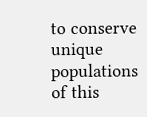to conserve unique populations of this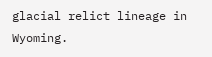glacial relict lineage in Wyoming.